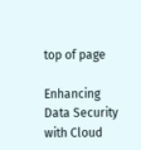top of page

Enhancing Data Security with Cloud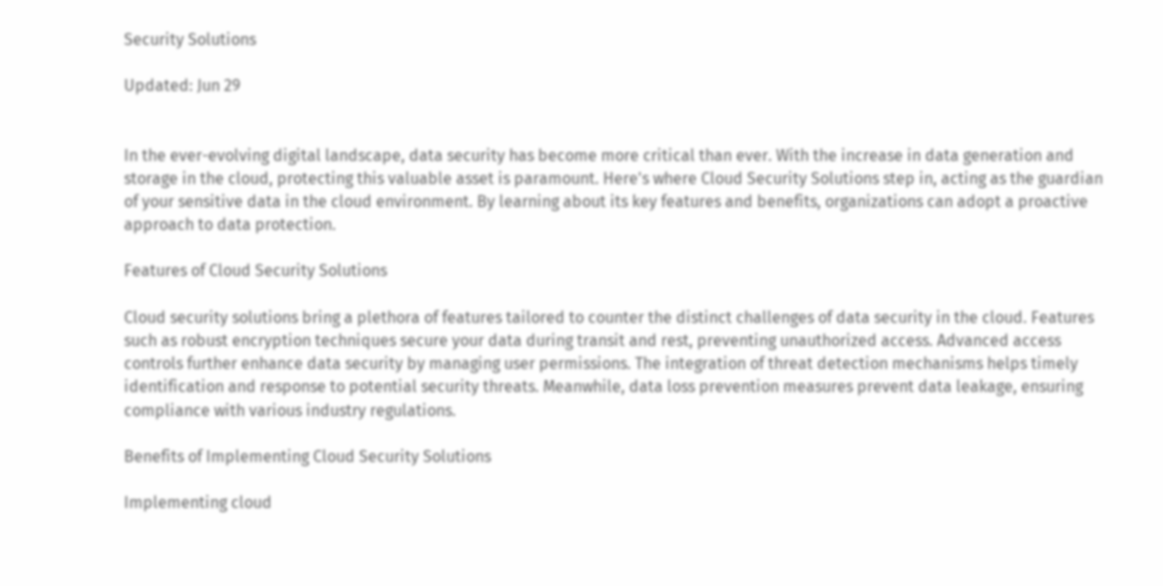Security Solutions

Updated: Jun 29


In the ever-evolving digital landscape, data security has become more critical than ever. With the increase in data generation and storage in the cloud, protecting this valuable asset is paramount. Here's where Cloud Security Solutions step in, acting as the guardian of your sensitive data in the cloud environment. By learning about its key features and benefits, organizations can adopt a proactive approach to data protection.

Features of Cloud Security Solutions

Cloud security solutions bring a plethora of features tailored to counter the distinct challenges of data security in the cloud. Features such as robust encryption techniques secure your data during transit and rest, preventing unauthorized access. Advanced access controls further enhance data security by managing user permissions. The integration of threat detection mechanisms helps timely identification and response to potential security threats. Meanwhile, data loss prevention measures prevent data leakage, ensuring compliance with various industry regulations.

Benefits of Implementing Cloud Security Solutions

Implementing cloud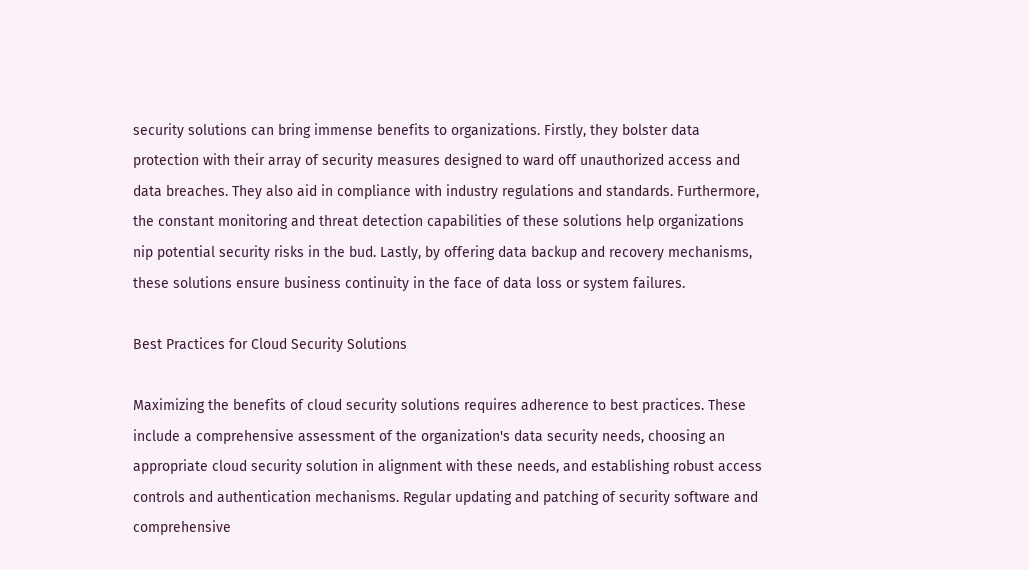security solutions can bring immense benefits to organizations. Firstly, they bolster data protection with their array of security measures designed to ward off unauthorized access and data breaches. They also aid in compliance with industry regulations and standards. Furthermore, the constant monitoring and threat detection capabilities of these solutions help organizations nip potential security risks in the bud. Lastly, by offering data backup and recovery mechanisms, these solutions ensure business continuity in the face of data loss or system failures.

Best Practices for Cloud Security Solutions

Maximizing the benefits of cloud security solutions requires adherence to best practices. These include a comprehensive assessment of the organization's data security needs, choosing an appropriate cloud security solution in alignment with these needs, and establishing robust access controls and authentication mechanisms. Regular updating and patching of security software and comprehensive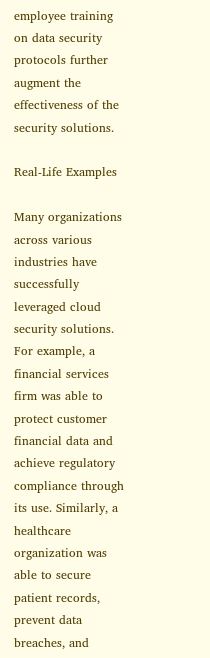employee training on data security protocols further augment the effectiveness of the security solutions.

Real-Life Examples

Many organizations across various industries have successfully leveraged cloud security solutions. For example, a financial services firm was able to protect customer financial data and achieve regulatory compliance through its use. Similarly, a healthcare organization was able to secure patient records, prevent data breaches, and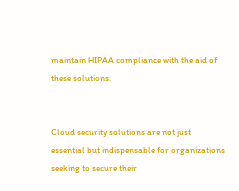maintain HIPAA compliance with the aid of these solutions.


Cloud security solutions are not just essential but indispensable for organizations seeking to secure their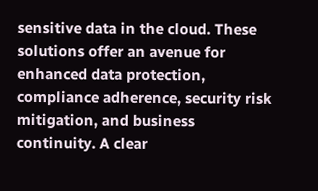sensitive data in the cloud. These solutions offer an avenue for enhanced data protection, compliance adherence, security risk mitigation, and business continuity. A clear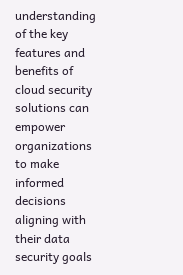understanding of the key features and benefits of cloud security solutions can empower organizations to make informed decisions aligning with their data security goals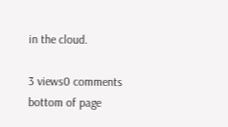in the cloud.

3 views0 comments
bottom of page